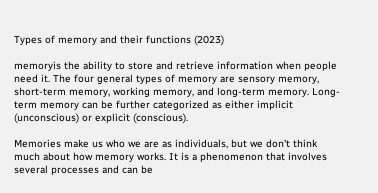Types of memory and their functions (2023)

memoryis the ability to store and retrieve information when people need it. The four general types of memory are sensory memory, short-term memory, working memory, and long-term memory. Long-term memory can be further categorized as either implicit (unconscious) or explicit (conscious).

Memories make us who we are as individuals, but we don't think much about how memory works. It is a phenomenon that involves several processes and can be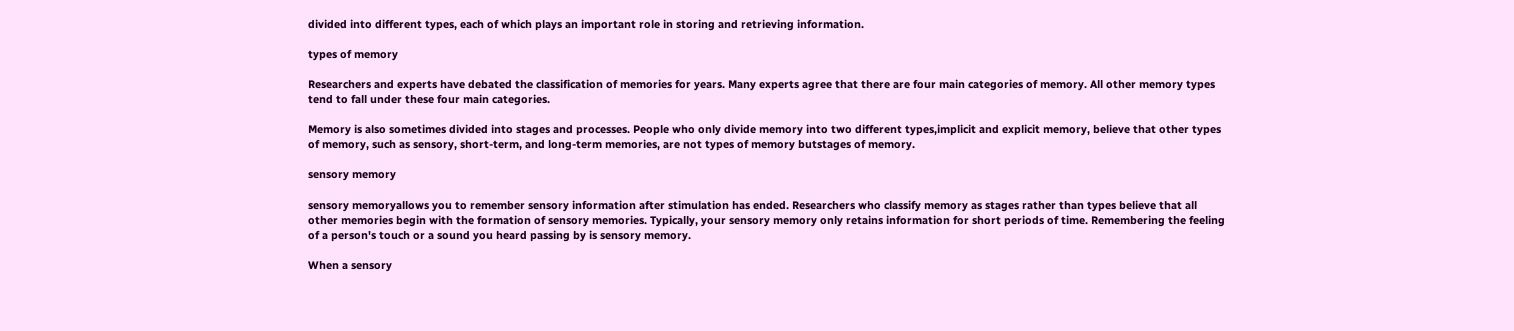divided into different types, each of which plays an important role in storing and retrieving information.

types of memory

Researchers and experts have debated the classification of memories for years. Many experts agree that there are four main categories of memory. All other memory types tend to fall under these four main categories.

Memory is also sometimes divided into stages and processes. People who only divide memory into two different types,implicit and explicit memory, believe that other types of memory, such as sensory, short-term, and long-term memories, are not types of memory butstages of memory.

sensory memory

sensory memoryallows you to remember sensory information after stimulation has ended. Researchers who classify memory as stages rather than types believe that all other memories begin with the formation of sensory memories. Typically, your sensory memory only retains information for short periods of time. Remembering the feeling of a person's touch or a sound you heard passing by is sensory memory.

When a sensory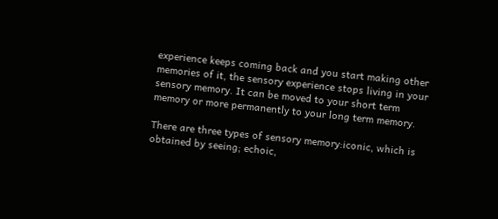experience keeps coming back and you start making other memories of it, the sensory experience stops living in your sensory memory. It can be moved to your short term memory or more permanently to your long term memory.

There are three types of sensory memory:iconic, which is obtained by seeing; echoic,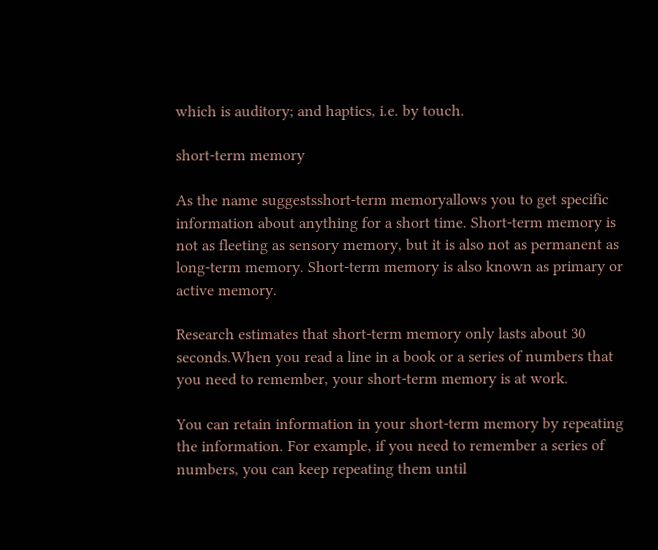which is auditory; and haptics, i.e. by touch.

short-term memory

As the name suggestsshort-term memoryallows you to get specific information about anything for a short time. Short-term memory is not as fleeting as sensory memory, but it is also not as permanent as long-term memory. Short-term memory is also known as primary or active memory.

Research estimates that short-term memory only lasts about 30 seconds.When you read a line in a book or a series of numbers that you need to remember, your short-term memory is at work.

You can retain information in your short-term memory by repeating the information. For example, if you need to remember a series of numbers, you can keep repeating them until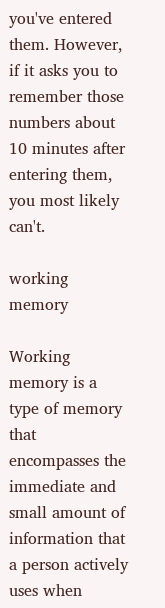you've entered them. However, if it asks you to remember those numbers about 10 minutes after entering them, you most likely can't.

working memory

Working memory is a type of memory that encompasses the immediate and small amount of information that a person actively uses when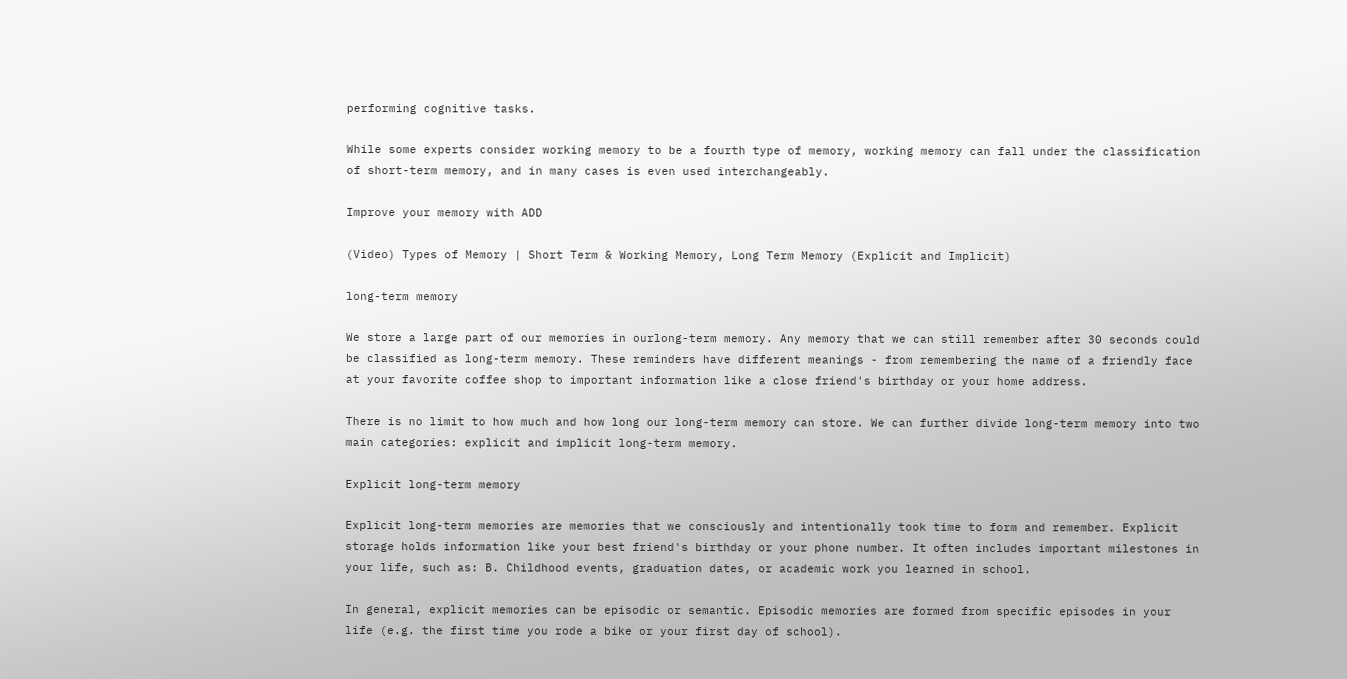performing cognitive tasks.

While some experts consider working memory to be a fourth type of memory, working memory can fall under the classification of short-term memory, and in many cases is even used interchangeably.

Improve your memory with ADD

(Video) Types of Memory | Short Term & Working Memory, Long Term Memory (Explicit and Implicit)

long-term memory

We store a large part of our memories in ourlong-term memory. Any memory that we can still remember after 30 seconds could be classified as long-term memory. These reminders have different meanings - from remembering the name of a friendly face at your favorite coffee shop to important information like a close friend's birthday or your home address.

There is no limit to how much and how long our long-term memory can store. We can further divide long-term memory into two main categories: explicit and implicit long-term memory.

Explicit long-term memory

Explicit long-term memories are memories that we consciously and intentionally took time to form and remember. Explicit storage holds information like your best friend's birthday or your phone number. It often includes important milestones in your life, such as: B. Childhood events, graduation dates, or academic work you learned in school.

In general, explicit memories can be episodic or semantic. Episodic memories are formed from specific episodes in your life (e.g. the first time you rode a bike or your first day of school).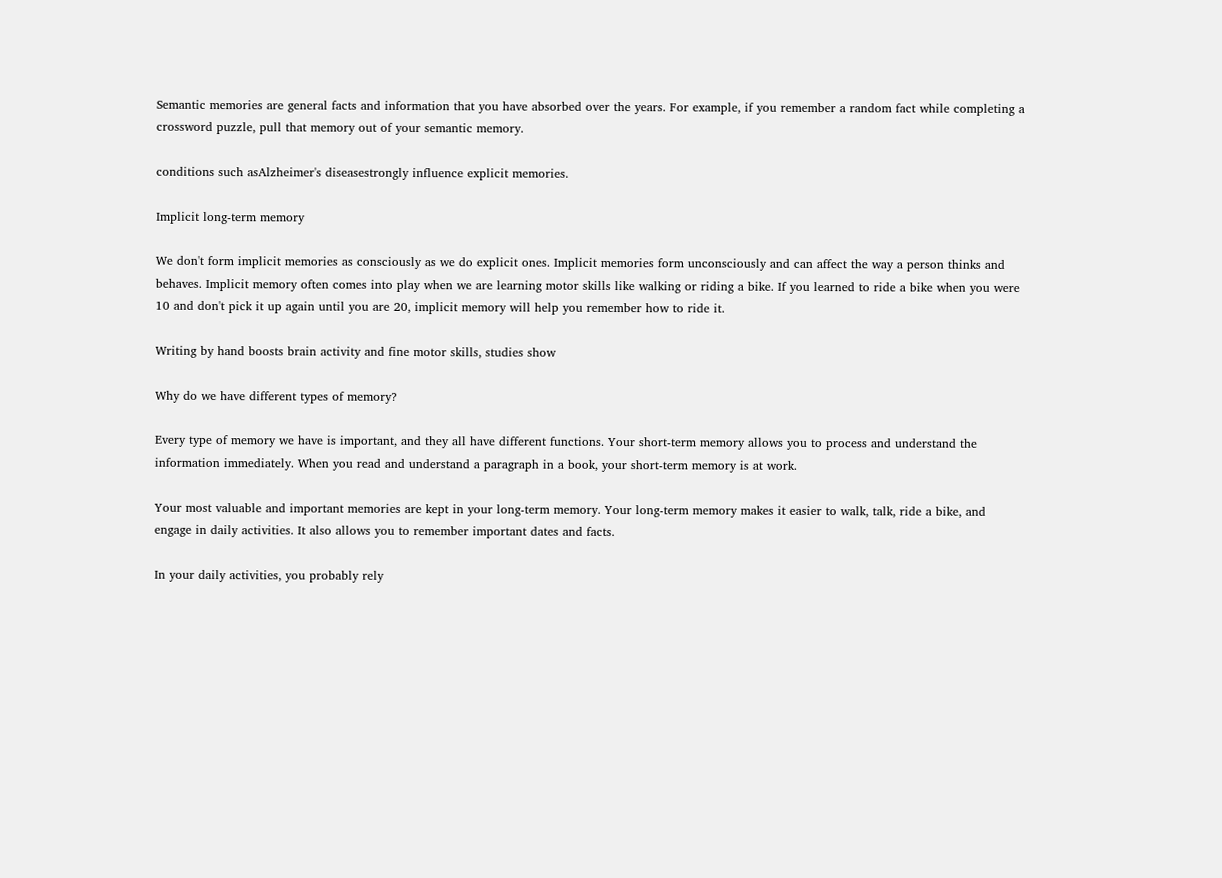Semantic memories are general facts and information that you have absorbed over the years. For example, if you remember a random fact while completing a crossword puzzle, pull that memory out of your semantic memory.

conditions such asAlzheimer's diseasestrongly influence explicit memories.

Implicit long-term memory

We don't form implicit memories as consciously as we do explicit ones. Implicit memories form unconsciously and can affect the way a person thinks and behaves. Implicit memory often comes into play when we are learning motor skills like walking or riding a bike. If you learned to ride a bike when you were 10 and don't pick it up again until you are 20, implicit memory will help you remember how to ride it.

Writing by hand boosts brain activity and fine motor skills, studies show

Why do we have different types of memory?

Every type of memory we have is important, and they all have different functions. Your short-term memory allows you to process and understand the information immediately. When you read and understand a paragraph in a book, your short-term memory is at work.

Your most valuable and important memories are kept in your long-term memory. Your long-term memory makes it easier to walk, talk, ride a bike, and engage in daily activities. It also allows you to remember important dates and facts.

In your daily activities, you probably rely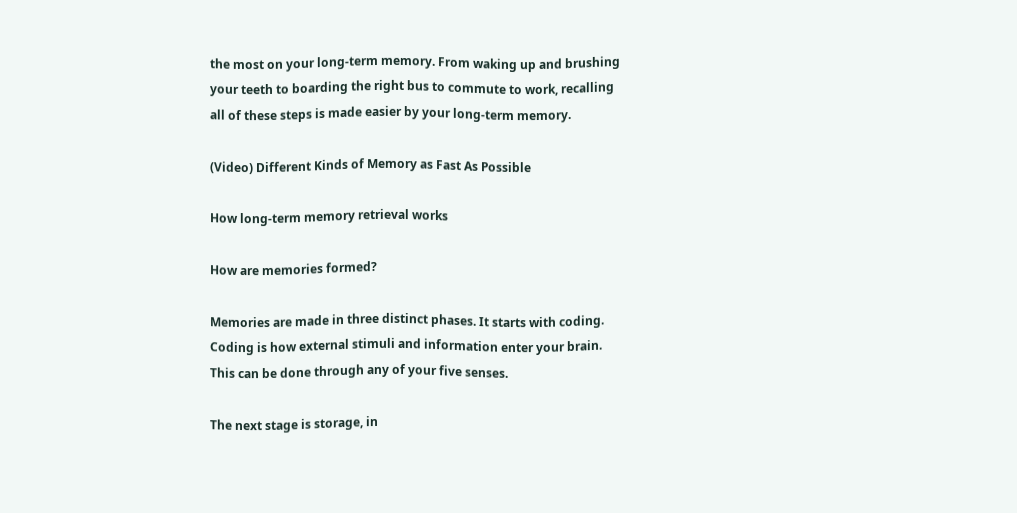the most on your long-term memory. From waking up and brushing your teeth to boarding the right bus to commute to work, recalling all of these steps is made easier by your long-term memory.

(Video) Different Kinds of Memory as Fast As Possible

How long-term memory retrieval works

How are memories formed?

Memories are made in three distinct phases. It starts with coding. Coding is how external stimuli and information enter your brain. This can be done through any of your five senses.

The next stage is storage, in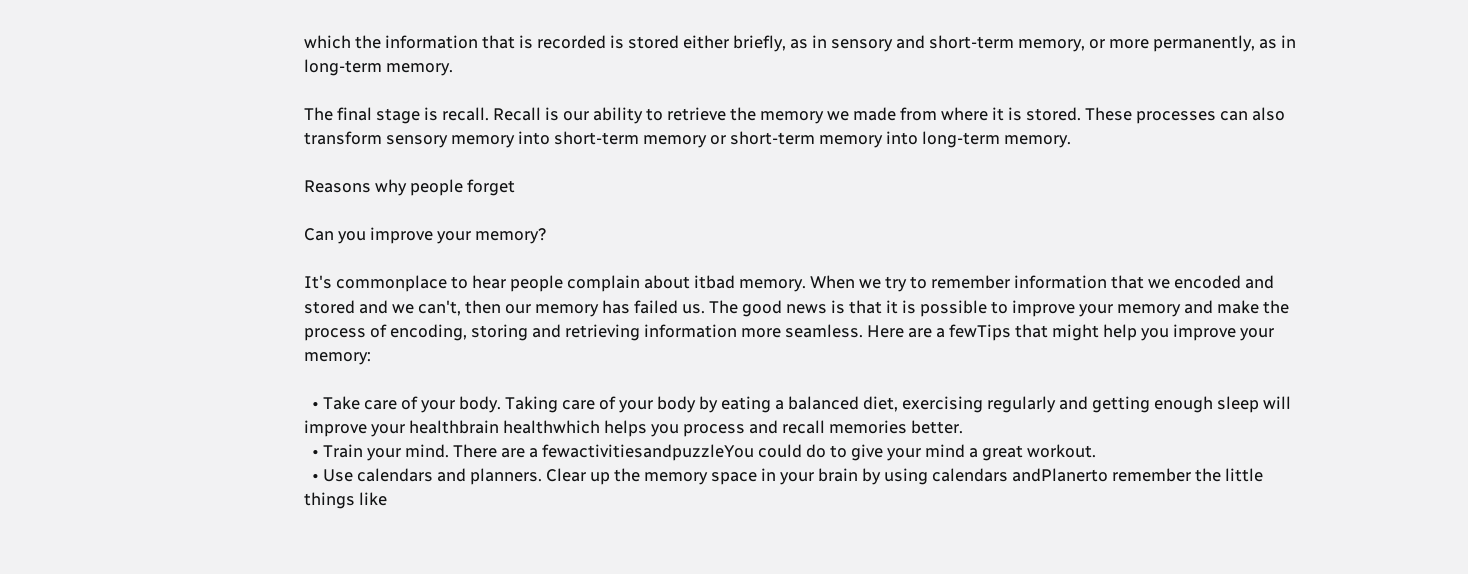which the information that is recorded is stored either briefly, as in sensory and short-term memory, or more permanently, as in long-term memory.

The final stage is recall. Recall is our ability to retrieve the memory we made from where it is stored. These processes can also transform sensory memory into short-term memory or short-term memory into long-term memory.

Reasons why people forget

Can you improve your memory?

It's commonplace to hear people complain about itbad memory. When we try to remember information that we encoded and stored and we can't, then our memory has failed us. The good news is that it is possible to improve your memory and make the process of encoding, storing and retrieving information more seamless. Here are a fewTips that might help you improve your memory:

  • Take care of your body. Taking care of your body by eating a balanced diet, exercising regularly and getting enough sleep will improve your healthbrain healthwhich helps you process and recall memories better.
  • Train your mind. There are a fewactivitiesandpuzzleYou could do to give your mind a great workout.
  • Use calendars and planners. Clear up the memory space in your brain by using calendars andPlanerto remember the little things like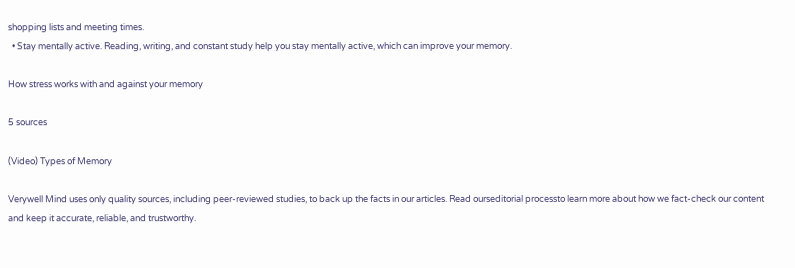shopping lists and meeting times.
  • Stay mentally active. Reading, writing, and constant study help you stay mentally active, which can improve your memory.

How stress works with and against your memory

5 sources

(Video) Types of Memory

Verywell Mind uses only quality sources, including peer-reviewed studies, to back up the facts in our articles. Read ourseditorial processto learn more about how we fact-check our content and keep it accurate, reliable, and trustworthy.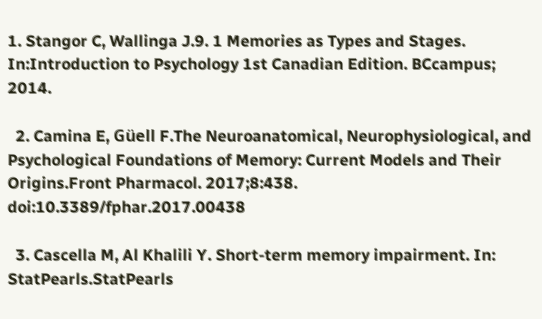1. Stangor C, Wallinga J.9. 1 Memories as Types and Stages. In:Introduction to Psychology 1st Canadian Edition. BCcampus; 2014.

  2. Camina E, Güell F.The Neuroanatomical, Neurophysiological, and Psychological Foundations of Memory: Current Models and Their Origins.Front Pharmacol. 2017;8:438. doi:10.3389/fphar.2017.00438

  3. Cascella M, Al Khalili Y. Short-term memory impairment. In: StatPearls.StatPearls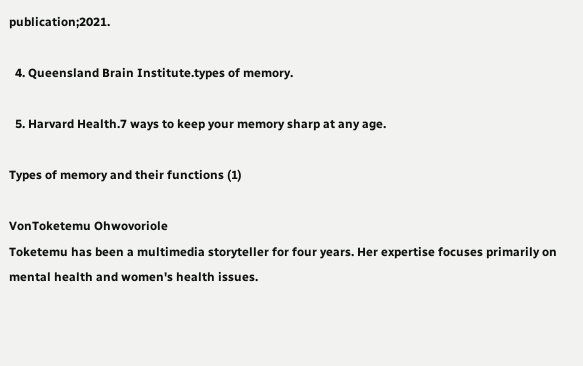publication;2021.

  4. Queensland Brain Institute.types of memory.

  5. Harvard Health.7 ways to keep your memory sharp at any age.

Types of memory and their functions (1)

VonToketemu Ohwovoriole
Toketemu has been a multimedia storyteller for four years. Her expertise focuses primarily on mental health and women's health issues.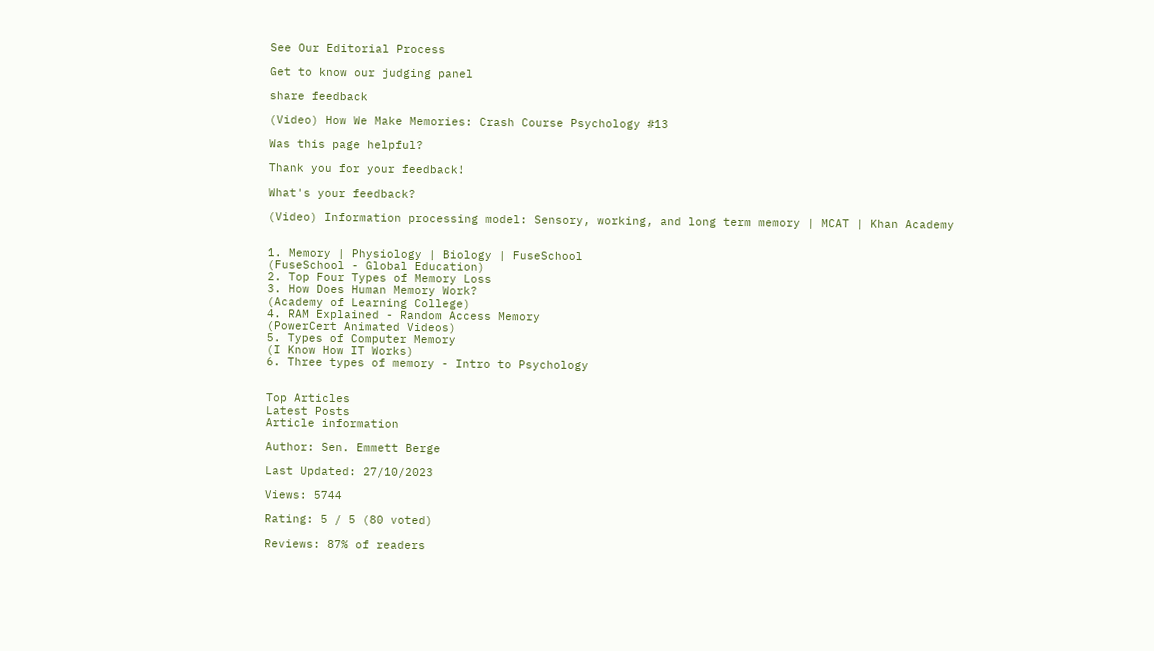See Our Editorial Process

Get to know our judging panel

share feedback

(Video) How We Make Memories: Crash Course Psychology #13

Was this page helpful?

Thank you for your feedback!

What's your feedback?

(Video) Information processing model: Sensory, working, and long term memory | MCAT | Khan Academy


1. Memory | Physiology | Biology | FuseSchool
(FuseSchool - Global Education)
2. Top Four Types of Memory Loss
3. How Does Human Memory Work?
(Academy of Learning College)
4. RAM Explained - Random Access Memory
(PowerCert Animated Videos)
5. Types of Computer Memory
(I Know How IT Works)
6. Three types of memory - Intro to Psychology


Top Articles
Latest Posts
Article information

Author: Sen. Emmett Berge

Last Updated: 27/10/2023

Views: 5744

Rating: 5 / 5 (80 voted)

Reviews: 87% of readers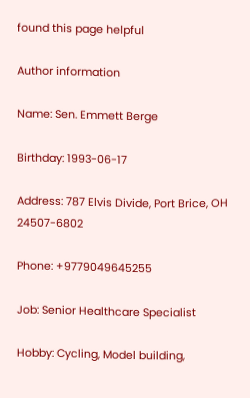found this page helpful

Author information

Name: Sen. Emmett Berge

Birthday: 1993-06-17

Address: 787 Elvis Divide, Port Brice, OH 24507-6802

Phone: +9779049645255

Job: Senior Healthcare Specialist

Hobby: Cycling, Model building,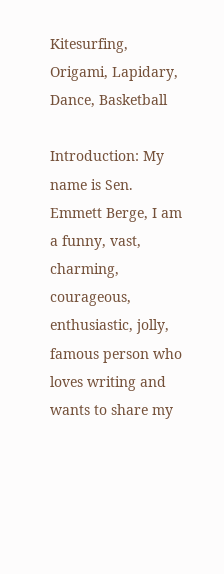Kitesurfing, Origami, Lapidary, Dance, Basketball

Introduction: My name is Sen. Emmett Berge, I am a funny, vast, charming, courageous, enthusiastic, jolly, famous person who loves writing and wants to share my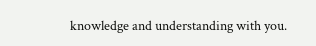knowledge and understanding with you.